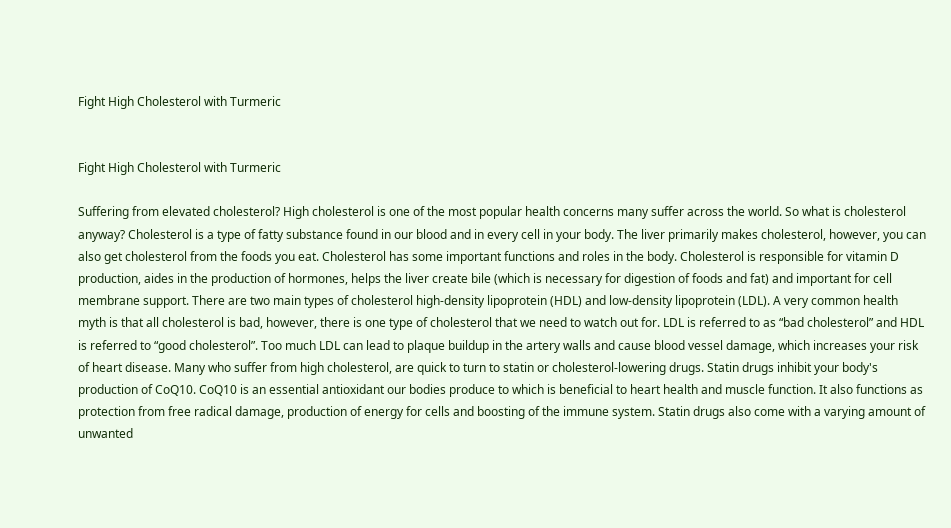Fight High Cholesterol with Turmeric


Fight High Cholesterol with Turmeric

Suffering from elevated cholesterol? High cholesterol is one of the most popular health concerns many suffer across the world. So what is cholesterol anyway? Cholesterol is a type of fatty substance found in our blood and in every cell in your body. The liver primarily makes cholesterol, however, you can also get cholesterol from the foods you eat. Cholesterol has some important functions and roles in the body. Cholesterol is responsible for vitamin D production, aides in the production of hormones, helps the liver create bile (which is necessary for digestion of foods and fat) and important for cell membrane support. There are two main types of cholesterol high-density lipoprotein (HDL) and low-density lipoprotein (LDL). A very common health myth is that all cholesterol is bad, however, there is one type of cholesterol that we need to watch out for. LDL is referred to as “bad cholesterol” and HDL is referred to “good cholesterol”. Too much LDL can lead to plaque buildup in the artery walls and cause blood vessel damage, which increases your risk of heart disease. Many who suffer from high cholesterol, are quick to turn to statin or cholesterol-lowering drugs. Statin drugs inhibit your body's production of CoQ10. CoQ10 is an essential antioxidant our bodies produce to which is beneficial to heart health and muscle function. It also functions as protection from free radical damage, production of energy for cells and boosting of the immune system. Statin drugs also come with a varying amount of unwanted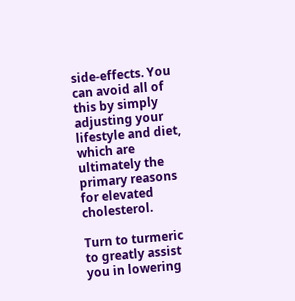side-effects. You can avoid all of this by simply adjusting your lifestyle and diet, which are ultimately the primary reasons for elevated cholesterol.

Turn to turmeric to greatly assist you in lowering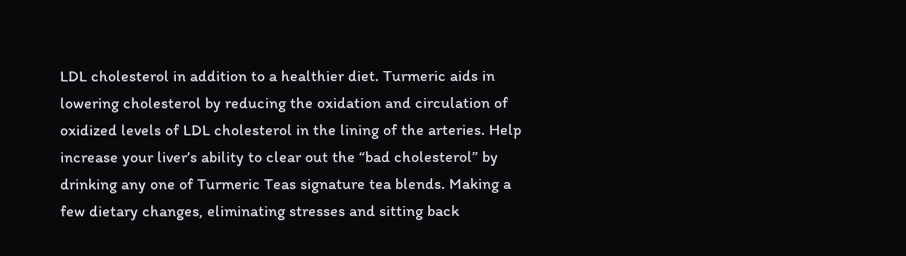LDL cholesterol in addition to a healthier diet. Turmeric aids in lowering cholesterol by reducing the oxidation and circulation of oxidized levels of LDL cholesterol in the lining of the arteries. Help increase your liver’s ability to clear out the “bad cholesterol” by drinking any one of Turmeric Teas signature tea blends. Making a few dietary changes, eliminating stresses and sitting back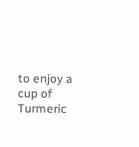to enjoy a cup of Turmeric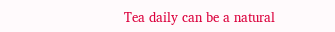Tea daily can be a natural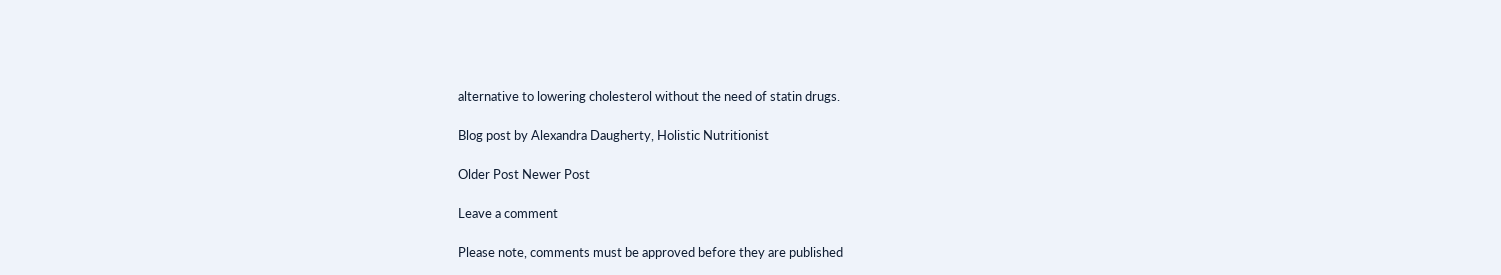alternative to lowering cholesterol without the need of statin drugs.

Blog post by Alexandra Daugherty, Holistic Nutritionist

Older Post Newer Post

Leave a comment

Please note, comments must be approved before they are published